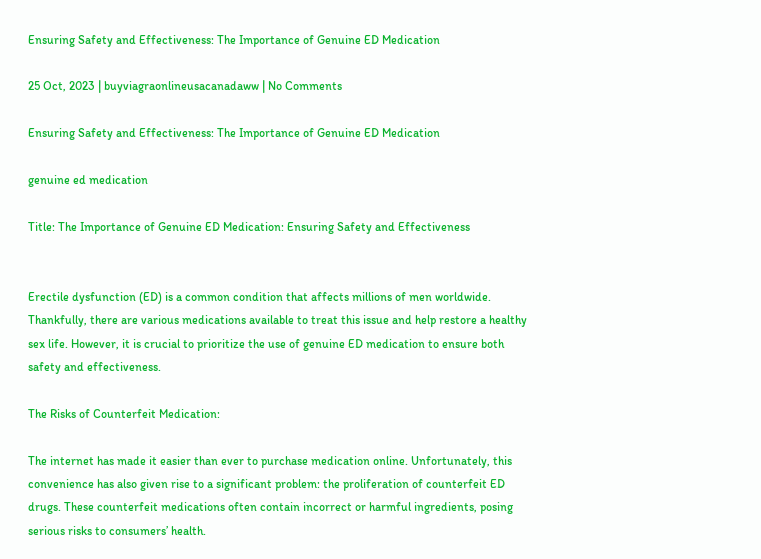Ensuring Safety and Effectiveness: The Importance of Genuine ED Medication

25 Oct, 2023 | buyviagraonlineusacanadaww | No Comments

Ensuring Safety and Effectiveness: The Importance of Genuine ED Medication

genuine ed medication

Title: The Importance of Genuine ED Medication: Ensuring Safety and Effectiveness


Erectile dysfunction (ED) is a common condition that affects millions of men worldwide. Thankfully, there are various medications available to treat this issue and help restore a healthy sex life. However, it is crucial to prioritize the use of genuine ED medication to ensure both safety and effectiveness.

The Risks of Counterfeit Medication:

The internet has made it easier than ever to purchase medication online. Unfortunately, this convenience has also given rise to a significant problem: the proliferation of counterfeit ED drugs. These counterfeit medications often contain incorrect or harmful ingredients, posing serious risks to consumers’ health.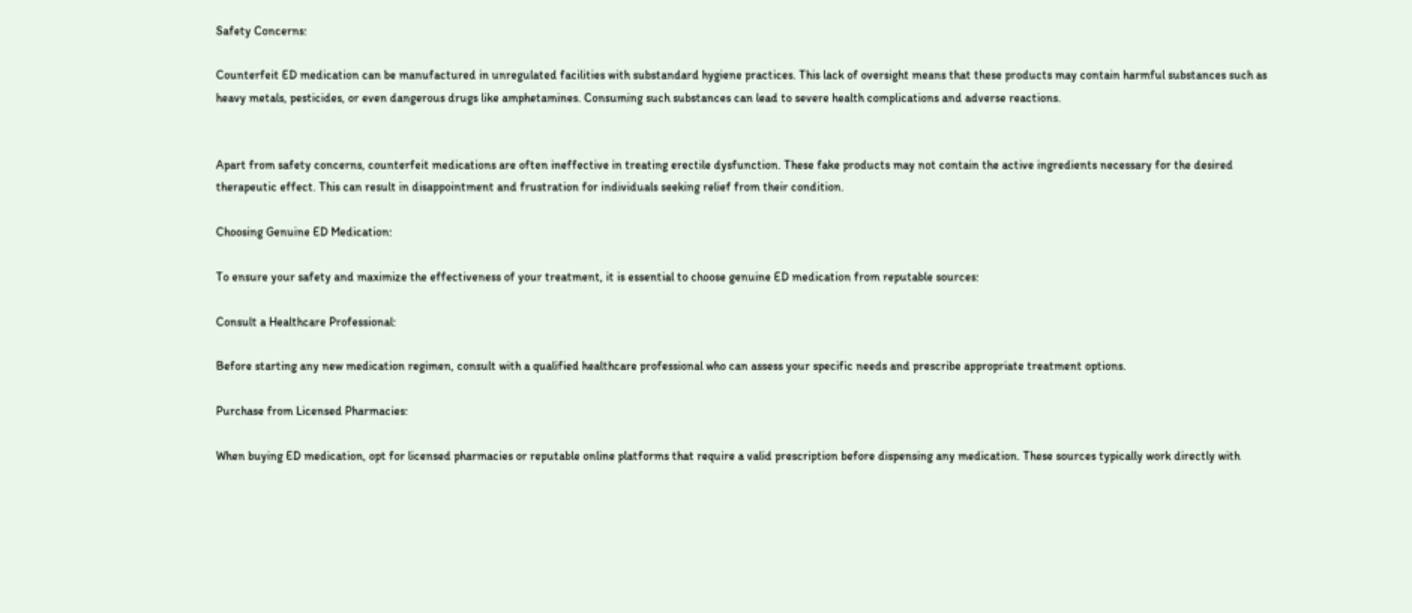Safety Concerns:

Counterfeit ED medication can be manufactured in unregulated facilities with substandard hygiene practices. This lack of oversight means that these products may contain harmful substances such as heavy metals, pesticides, or even dangerous drugs like amphetamines. Consuming such substances can lead to severe health complications and adverse reactions.


Apart from safety concerns, counterfeit medications are often ineffective in treating erectile dysfunction. These fake products may not contain the active ingredients necessary for the desired therapeutic effect. This can result in disappointment and frustration for individuals seeking relief from their condition.

Choosing Genuine ED Medication:

To ensure your safety and maximize the effectiveness of your treatment, it is essential to choose genuine ED medication from reputable sources:

Consult a Healthcare Professional:

Before starting any new medication regimen, consult with a qualified healthcare professional who can assess your specific needs and prescribe appropriate treatment options.

Purchase from Licensed Pharmacies:

When buying ED medication, opt for licensed pharmacies or reputable online platforms that require a valid prescription before dispensing any medication. These sources typically work directly with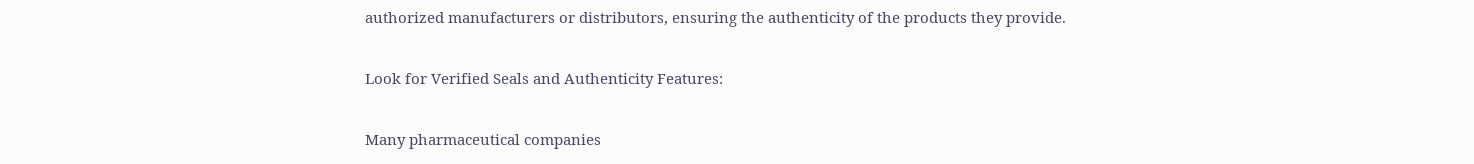authorized manufacturers or distributors, ensuring the authenticity of the products they provide.

Look for Verified Seals and Authenticity Features:

Many pharmaceutical companies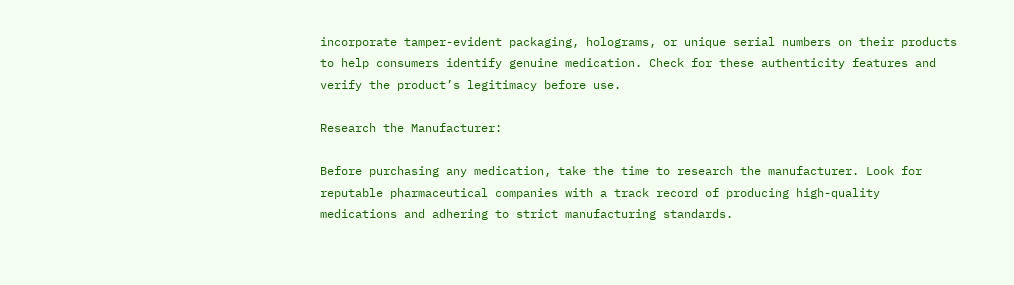incorporate tamper-evident packaging, holograms, or unique serial numbers on their products to help consumers identify genuine medication. Check for these authenticity features and verify the product’s legitimacy before use.

Research the Manufacturer:

Before purchasing any medication, take the time to research the manufacturer. Look for reputable pharmaceutical companies with a track record of producing high-quality medications and adhering to strict manufacturing standards.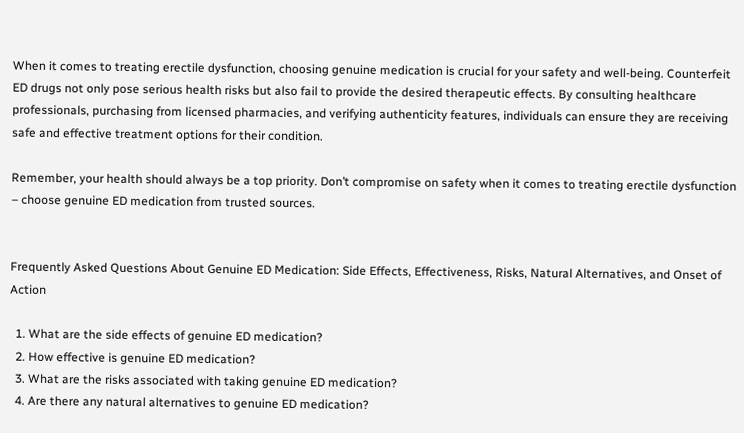When it comes to treating erectile dysfunction, choosing genuine medication is crucial for your safety and well-being. Counterfeit ED drugs not only pose serious health risks but also fail to provide the desired therapeutic effects. By consulting healthcare professionals, purchasing from licensed pharmacies, and verifying authenticity features, individuals can ensure they are receiving safe and effective treatment options for their condition.

Remember, your health should always be a top priority. Don’t compromise on safety when it comes to treating erectile dysfunction – choose genuine ED medication from trusted sources.


Frequently Asked Questions About Genuine ED Medication: Side Effects, Effectiveness, Risks, Natural Alternatives, and Onset of Action

  1. What are the side effects of genuine ED medication?
  2. How effective is genuine ED medication?
  3. What are the risks associated with taking genuine ED medication?
  4. Are there any natural alternatives to genuine ED medication?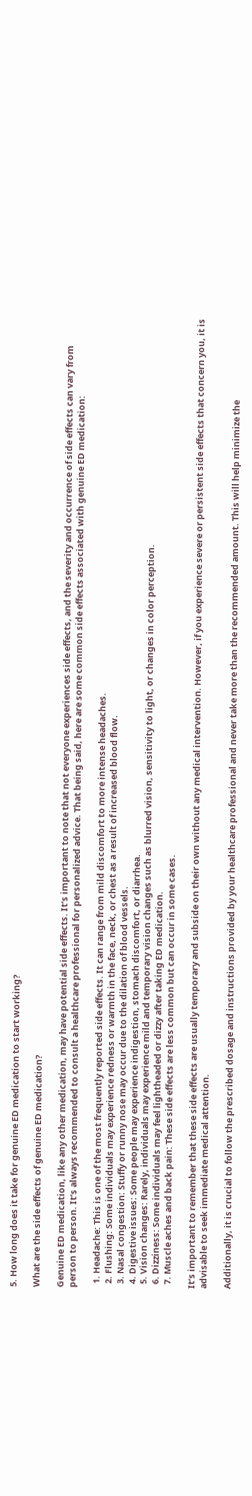5. How long does it take for genuine ED medication to start working?

What are the side effects of genuine ED medication?

Genuine ED medication, like any other medication, may have potential side effects. It’s important to note that not everyone experiences side effects, and the severity and occurrence of side effects can vary from person to person. It’s always recommended to consult a healthcare professional for personalized advice. That being said, here are some common side effects associated with genuine ED medication:

  1. Headache: This is one of the most frequently reported side effects. It can range from mild discomfort to more intense headaches.
  2. Flushing: Some individuals may experience redness or warmth in the face, neck, or chest as a result of increased blood flow.
  3. Nasal congestion: Stuffy or runny nose may occur due to the dilation of blood vessels.
  4. Digestive issues: Some people may experience indigestion, stomach discomfort, or diarrhea.
  5. Vision changes: Rarely, individuals may experience mild and temporary vision changes such as blurred vision, sensitivity to light, or changes in color perception.
  6. Dizziness: Some individuals may feel lightheaded or dizzy after taking ED medication.
  7. Muscle aches and back pain: These side effects are less common but can occur in some cases.

It’s important to remember that these side effects are usually temporary and subside on their own without any medical intervention. However, if you experience severe or persistent side effects that concern you, it is advisable to seek immediate medical attention.

Additionally, it is crucial to follow the prescribed dosage and instructions provided by your healthcare professional and never take more than the recommended amount. This will help minimize the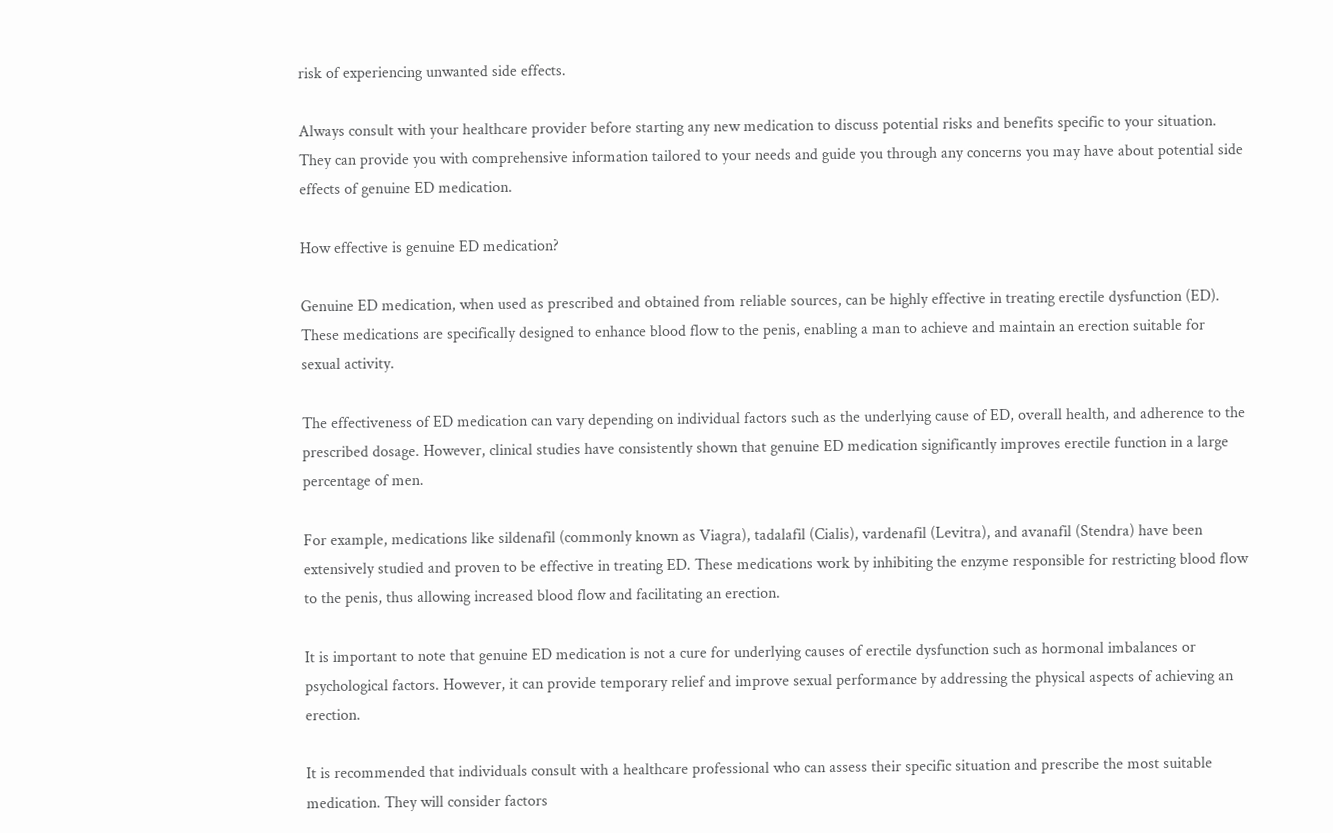risk of experiencing unwanted side effects.

Always consult with your healthcare provider before starting any new medication to discuss potential risks and benefits specific to your situation. They can provide you with comprehensive information tailored to your needs and guide you through any concerns you may have about potential side effects of genuine ED medication.

How effective is genuine ED medication?

Genuine ED medication, when used as prescribed and obtained from reliable sources, can be highly effective in treating erectile dysfunction (ED). These medications are specifically designed to enhance blood flow to the penis, enabling a man to achieve and maintain an erection suitable for sexual activity.

The effectiveness of ED medication can vary depending on individual factors such as the underlying cause of ED, overall health, and adherence to the prescribed dosage. However, clinical studies have consistently shown that genuine ED medication significantly improves erectile function in a large percentage of men.

For example, medications like sildenafil (commonly known as Viagra), tadalafil (Cialis), vardenafil (Levitra), and avanafil (Stendra) have been extensively studied and proven to be effective in treating ED. These medications work by inhibiting the enzyme responsible for restricting blood flow to the penis, thus allowing increased blood flow and facilitating an erection.

It is important to note that genuine ED medication is not a cure for underlying causes of erectile dysfunction such as hormonal imbalances or psychological factors. However, it can provide temporary relief and improve sexual performance by addressing the physical aspects of achieving an erection.

It is recommended that individuals consult with a healthcare professional who can assess their specific situation and prescribe the most suitable medication. They will consider factors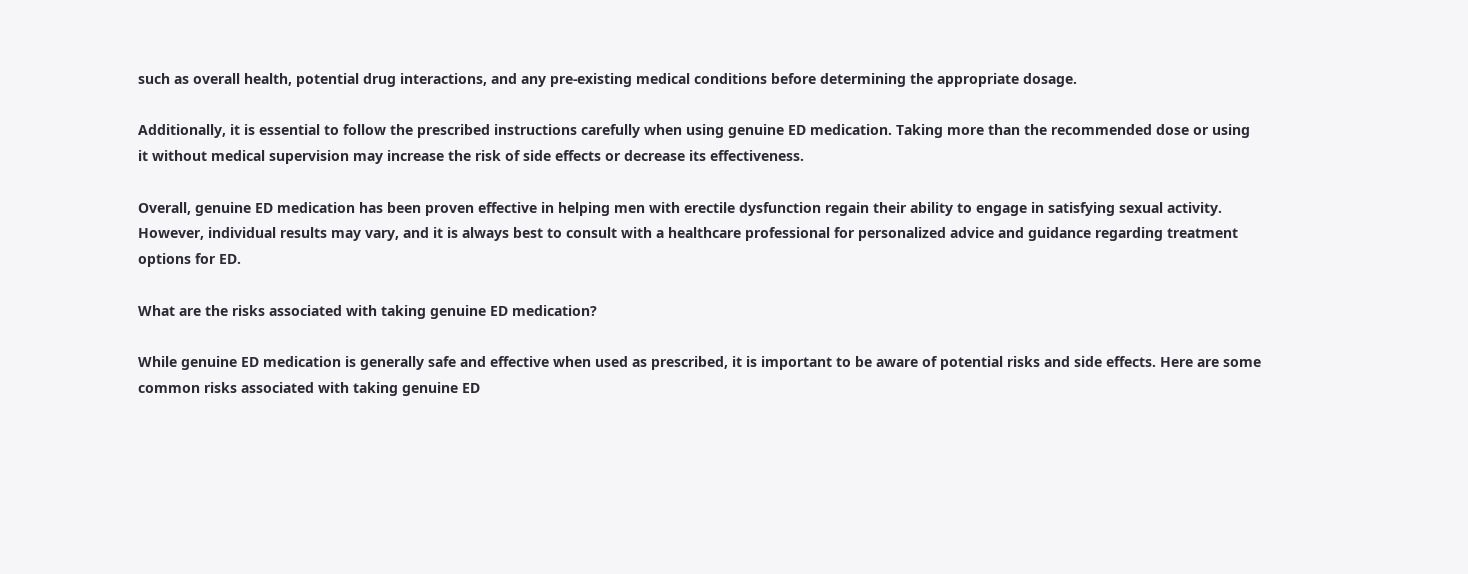such as overall health, potential drug interactions, and any pre-existing medical conditions before determining the appropriate dosage.

Additionally, it is essential to follow the prescribed instructions carefully when using genuine ED medication. Taking more than the recommended dose or using it without medical supervision may increase the risk of side effects or decrease its effectiveness.

Overall, genuine ED medication has been proven effective in helping men with erectile dysfunction regain their ability to engage in satisfying sexual activity. However, individual results may vary, and it is always best to consult with a healthcare professional for personalized advice and guidance regarding treatment options for ED.

What are the risks associated with taking genuine ED medication?

While genuine ED medication is generally safe and effective when used as prescribed, it is important to be aware of potential risks and side effects. Here are some common risks associated with taking genuine ED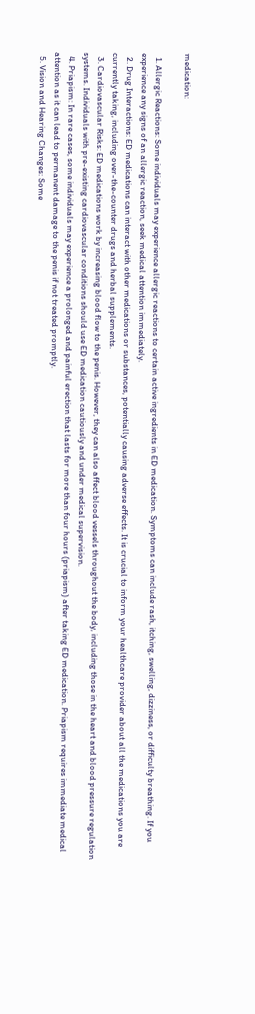medication:

  1. Allergic Reactions: Some individuals may experience allergic reactions to certain active ingredients in ED medication. Symptoms can include rash, itching, swelling, dizziness, or difficulty breathing. If you experience any signs of an allergic reaction, seek medical attention immediately.
  2. Drug Interactions: ED medications can interact with other medications or substances, potentially causing adverse effects. It is crucial to inform your healthcare provider about all the medications you are currently taking, including over-the-counter drugs and herbal supplements.
  3. Cardiovascular Risks: ED medications work by increasing blood flow to the penis. However, they can also affect blood vessels throughout the body, including those in the heart and blood pressure regulation systems. Individuals with pre-existing cardiovascular conditions should use ED medication cautiously and under medical supervision.
  4. Priapism: In rare cases, some individuals may experience a prolonged and painful erection that lasts for more than four hours (priapism) after taking ED medication. Priapism requires immediate medical attention as it can lead to permanent damage to the penis if not treated promptly.
  5. Vision and Hearing Changes: Some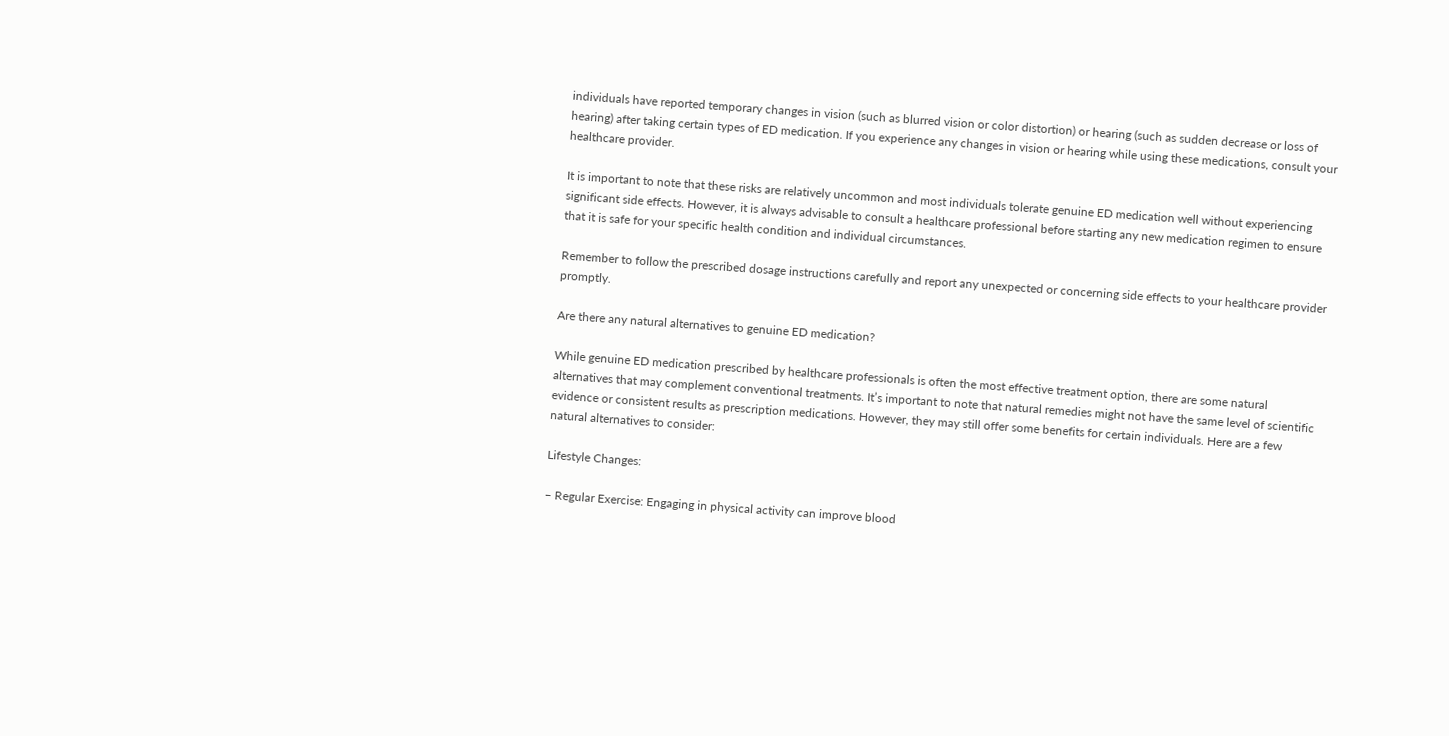individuals have reported temporary changes in vision (such as blurred vision or color distortion) or hearing (such as sudden decrease or loss of hearing) after taking certain types of ED medication. If you experience any changes in vision or hearing while using these medications, consult your healthcare provider.

It is important to note that these risks are relatively uncommon and most individuals tolerate genuine ED medication well without experiencing significant side effects. However, it is always advisable to consult a healthcare professional before starting any new medication regimen to ensure that it is safe for your specific health condition and individual circumstances.

Remember to follow the prescribed dosage instructions carefully and report any unexpected or concerning side effects to your healthcare provider promptly.

Are there any natural alternatives to genuine ED medication?

While genuine ED medication prescribed by healthcare professionals is often the most effective treatment option, there are some natural alternatives that may complement conventional treatments. It’s important to note that natural remedies might not have the same level of scientific evidence or consistent results as prescription medications. However, they may still offer some benefits for certain individuals. Here are a few natural alternatives to consider:

Lifestyle Changes:

– Regular Exercise: Engaging in physical activity can improve blood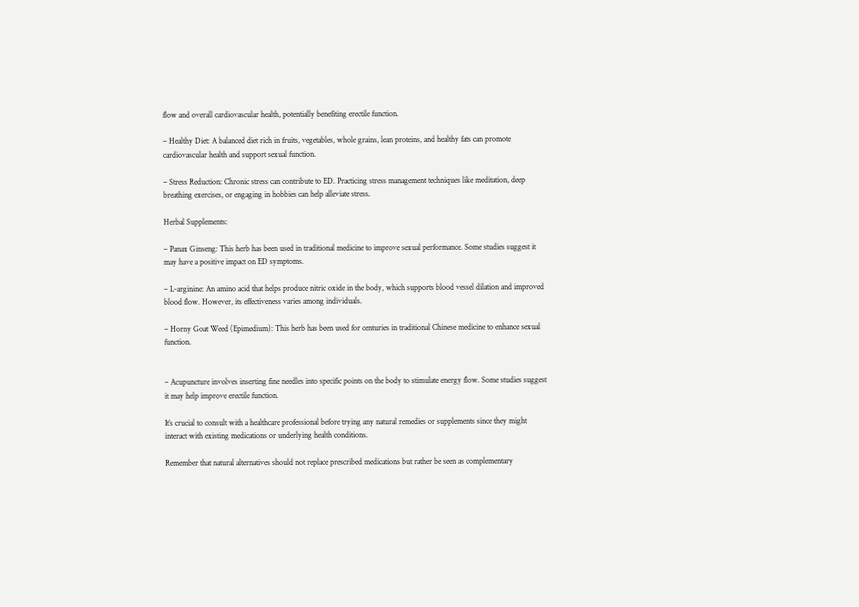flow and overall cardiovascular health, potentially benefiting erectile function.

– Healthy Diet: A balanced diet rich in fruits, vegetables, whole grains, lean proteins, and healthy fats can promote cardiovascular health and support sexual function.

– Stress Reduction: Chronic stress can contribute to ED. Practicing stress management techniques like meditation, deep breathing exercises, or engaging in hobbies can help alleviate stress.

Herbal Supplements:

– Panax Ginseng: This herb has been used in traditional medicine to improve sexual performance. Some studies suggest it may have a positive impact on ED symptoms.

– L-arginine: An amino acid that helps produce nitric oxide in the body, which supports blood vessel dilation and improved blood flow. However, its effectiveness varies among individuals.

– Horny Goat Weed (Epimedium): This herb has been used for centuries in traditional Chinese medicine to enhance sexual function.


– Acupuncture involves inserting fine needles into specific points on the body to stimulate energy flow. Some studies suggest it may help improve erectile function.

It’s crucial to consult with a healthcare professional before trying any natural remedies or supplements since they might interact with existing medications or underlying health conditions.

Remember that natural alternatives should not replace prescribed medications but rather be seen as complementary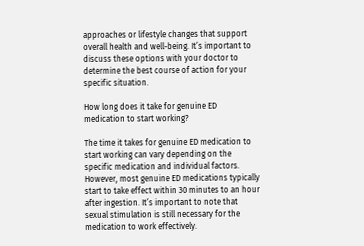approaches or lifestyle changes that support overall health and well-being. It’s important to discuss these options with your doctor to determine the best course of action for your specific situation.

How long does it take for genuine ED medication to start working?

The time it takes for genuine ED medication to start working can vary depending on the specific medication and individual factors. However, most genuine ED medications typically start to take effect within 30 minutes to an hour after ingestion. It’s important to note that sexual stimulation is still necessary for the medication to work effectively.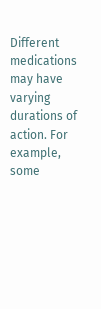Different medications may have varying durations of action. For example, some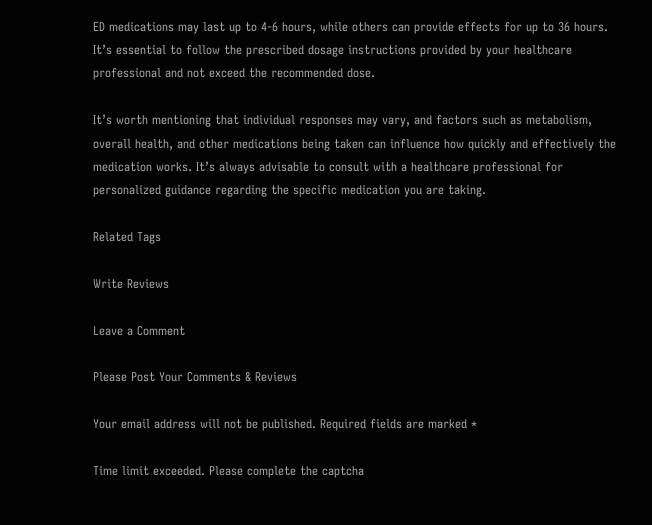ED medications may last up to 4-6 hours, while others can provide effects for up to 36 hours. It’s essential to follow the prescribed dosage instructions provided by your healthcare professional and not exceed the recommended dose.

It’s worth mentioning that individual responses may vary, and factors such as metabolism, overall health, and other medications being taken can influence how quickly and effectively the medication works. It’s always advisable to consult with a healthcare professional for personalized guidance regarding the specific medication you are taking.

Related Tags

Write Reviews

Leave a Comment

Please Post Your Comments & Reviews

Your email address will not be published. Required fields are marked *

Time limit exceeded. Please complete the captcha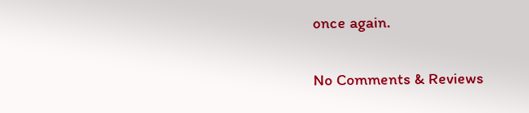once again.

No Comments & Reviews